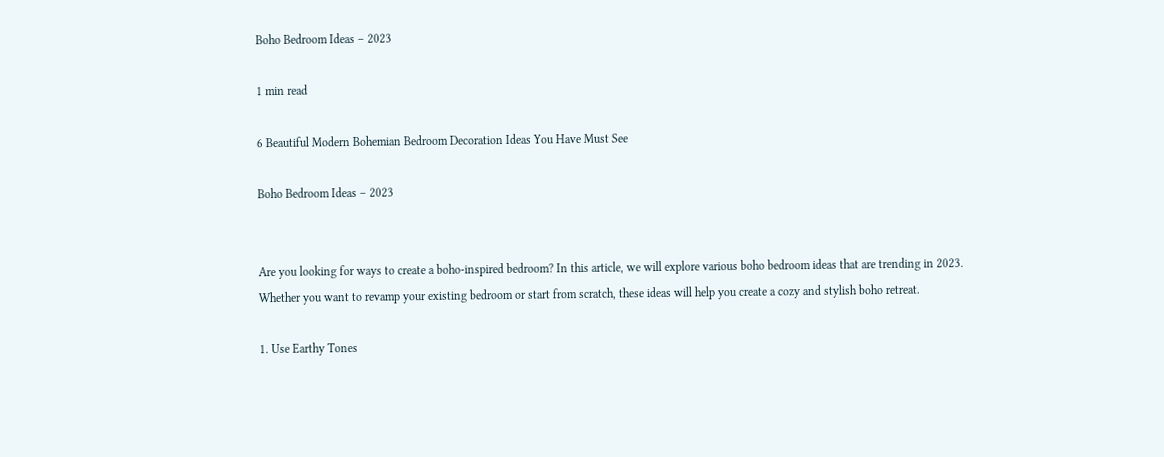Boho Bedroom Ideas – 2023

1 min read

6 Beautiful Modern Bohemian Bedroom Decoration Ideas You Have Must See

Boho Bedroom Ideas – 2023


Are you looking for ways to create a boho-inspired bedroom? In this article, we will explore various boho bedroom ideas that are trending in 2023. Whether you want to revamp your existing bedroom or start from scratch, these ideas will help you create a cozy and stylish boho retreat.

1. Use Earthy Tones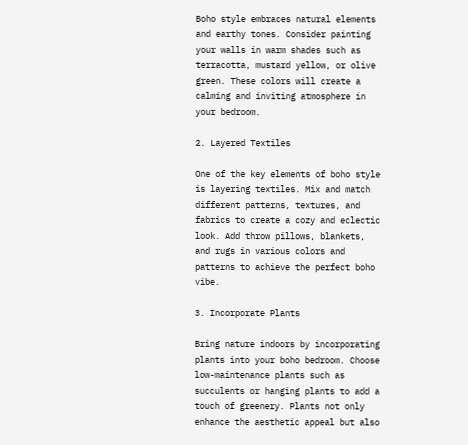Boho style embraces natural elements and earthy tones. Consider painting your walls in warm shades such as terracotta, mustard yellow, or olive green. These colors will create a calming and inviting atmosphere in your bedroom.

2. Layered Textiles

One of the key elements of boho style is layering textiles. Mix and match different patterns, textures, and fabrics to create a cozy and eclectic look. Add throw pillows, blankets, and rugs in various colors and patterns to achieve the perfect boho vibe.

3. Incorporate Plants

Bring nature indoors by incorporating plants into your boho bedroom. Choose low-maintenance plants such as succulents or hanging plants to add a touch of greenery. Plants not only enhance the aesthetic appeal but also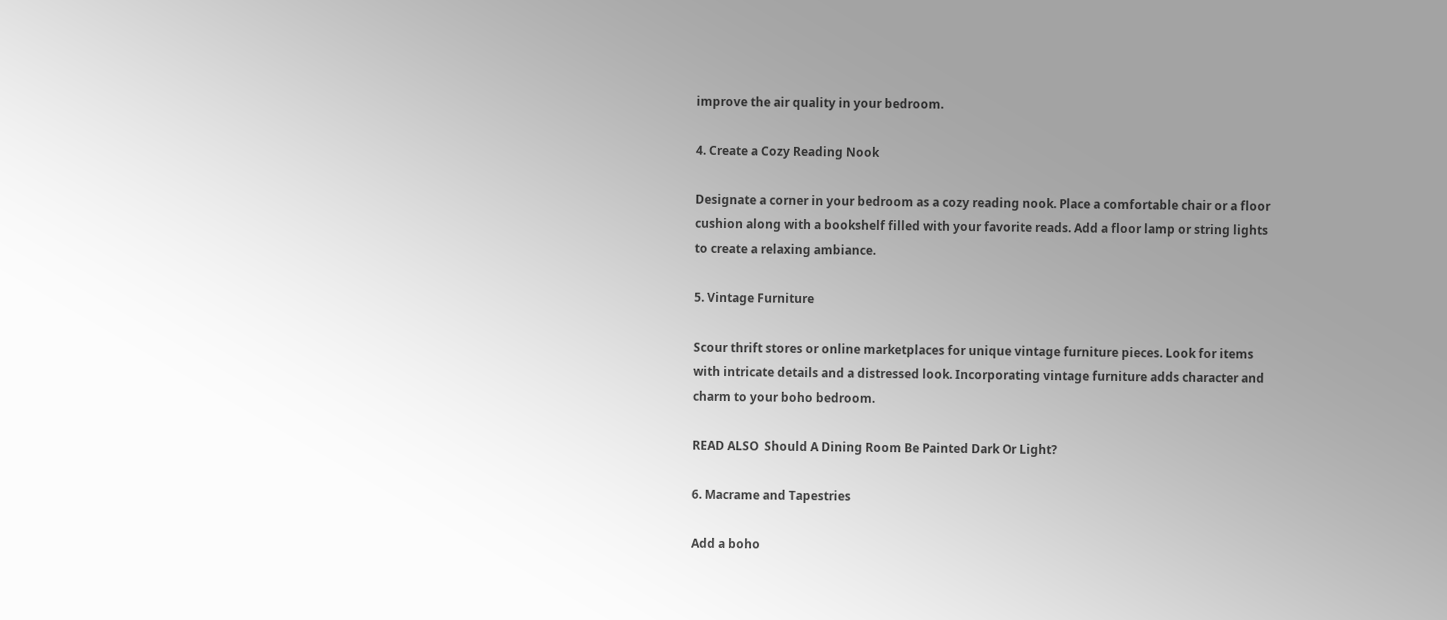improve the air quality in your bedroom.

4. Create a Cozy Reading Nook

Designate a corner in your bedroom as a cozy reading nook. Place a comfortable chair or a floor cushion along with a bookshelf filled with your favorite reads. Add a floor lamp or string lights to create a relaxing ambiance.

5. Vintage Furniture

Scour thrift stores or online marketplaces for unique vintage furniture pieces. Look for items with intricate details and a distressed look. Incorporating vintage furniture adds character and charm to your boho bedroom.

READ ALSO  Should A Dining Room Be Painted Dark Or Light?

6. Macrame and Tapestries

Add a boho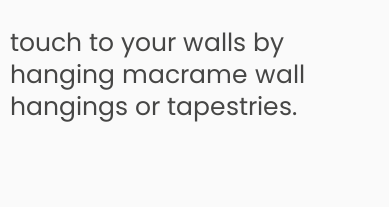touch to your walls by hanging macrame wall hangings or tapestries.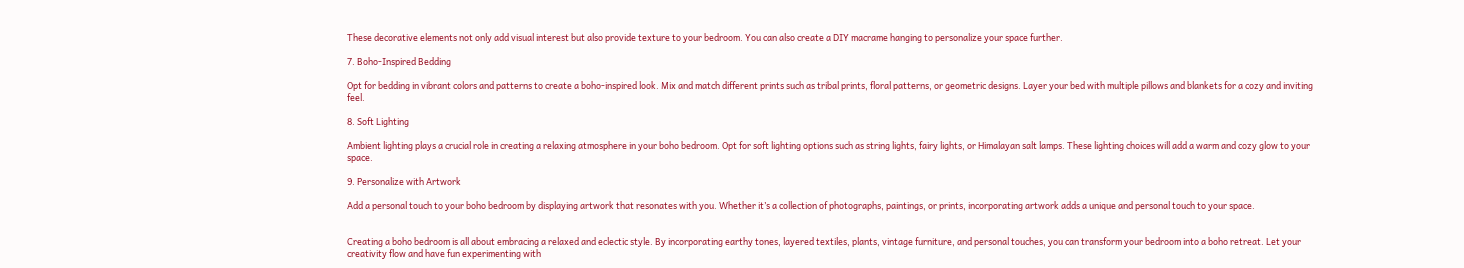These decorative elements not only add visual interest but also provide texture to your bedroom. You can also create a DIY macrame hanging to personalize your space further.

7. Boho-Inspired Bedding

Opt for bedding in vibrant colors and patterns to create a boho-inspired look. Mix and match different prints such as tribal prints, floral patterns, or geometric designs. Layer your bed with multiple pillows and blankets for a cozy and inviting feel.

8. Soft Lighting

Ambient lighting plays a crucial role in creating a relaxing atmosphere in your boho bedroom. Opt for soft lighting options such as string lights, fairy lights, or Himalayan salt lamps. These lighting choices will add a warm and cozy glow to your space.

9. Personalize with Artwork

Add a personal touch to your boho bedroom by displaying artwork that resonates with you. Whether it’s a collection of photographs, paintings, or prints, incorporating artwork adds a unique and personal touch to your space.


Creating a boho bedroom is all about embracing a relaxed and eclectic style. By incorporating earthy tones, layered textiles, plants, vintage furniture, and personal touches, you can transform your bedroom into a boho retreat. Let your creativity flow and have fun experimenting with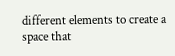different elements to create a space that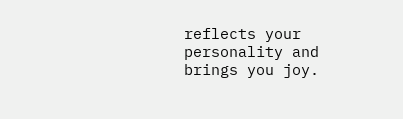reflects your personality and brings you joy.